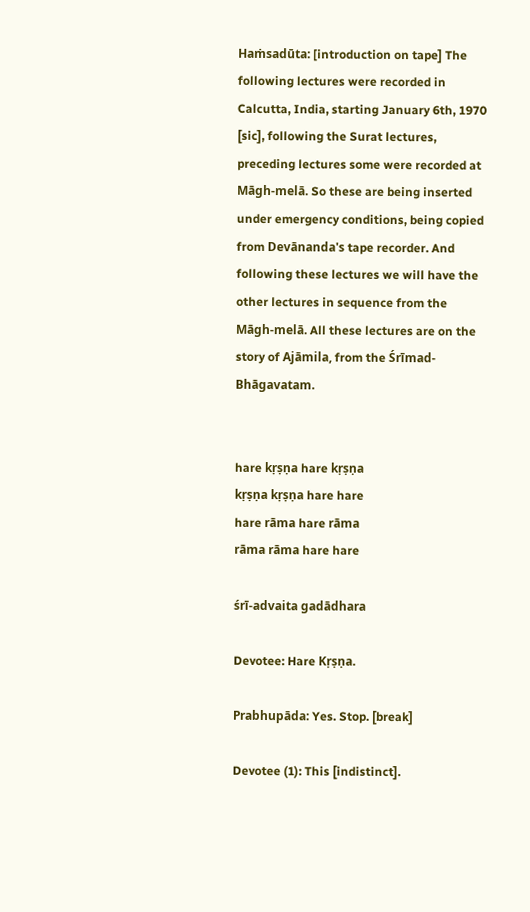Haṁsadūta: [introduction on tape] The following lectures were recorded in Calcutta, India, starting January 6th, 1970 [sic], following the Surat lectures, preceding lectures some were recorded at Māgh-melā. So these are being inserted under emergency conditions, being copied from Devānanda's tape recorder. And following these lectures we will have the other lectures in sequence from the Māgh-melā. All these lectures are on the story of Ajāmila, from the Śrīmad-Bhāgavatam.


hare kṛṣṇa hare kṛṣṇa
kṛṣṇa kṛṣṇa hare hare
hare rāma hare rāma
rāma rāma hare hare

śrī-advaita gadādhara

Devotee: Hare Kṛṣṇa.

Prabhupāda: Yes. Stop. [break]

Devotee (1): This [indistinct].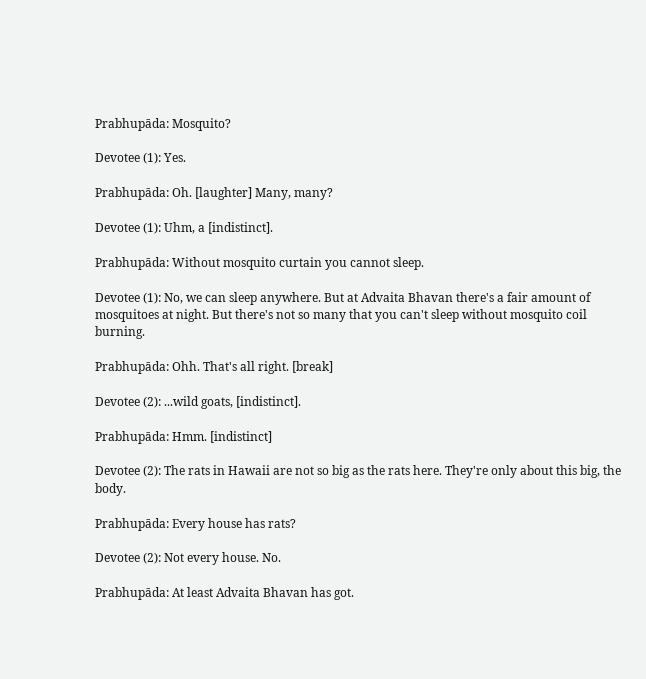Prabhupāda: Mosquito?

Devotee (1): Yes.

Prabhupāda: Oh. [laughter] Many, many?

Devotee (1): Uhm, a [indistinct].

Prabhupāda: Without mosquito curtain you cannot sleep.

Devotee (1): No, we can sleep anywhere. But at Advaita Bhavan there's a fair amount of mosquitoes at night. But there's not so many that you can't sleep without mosquito coil burning.

Prabhupāda: Ohh. That's all right. [break]

Devotee (2): ...wild goats, [indistinct].

Prabhupāda: Hmm. [indistinct]

Devotee (2): The rats in Hawaii are not so big as the rats here. They're only about this big, the body.

Prabhupāda: Every house has rats?

Devotee (2): Not every house. No.

Prabhupāda: At least Advaita Bhavan has got.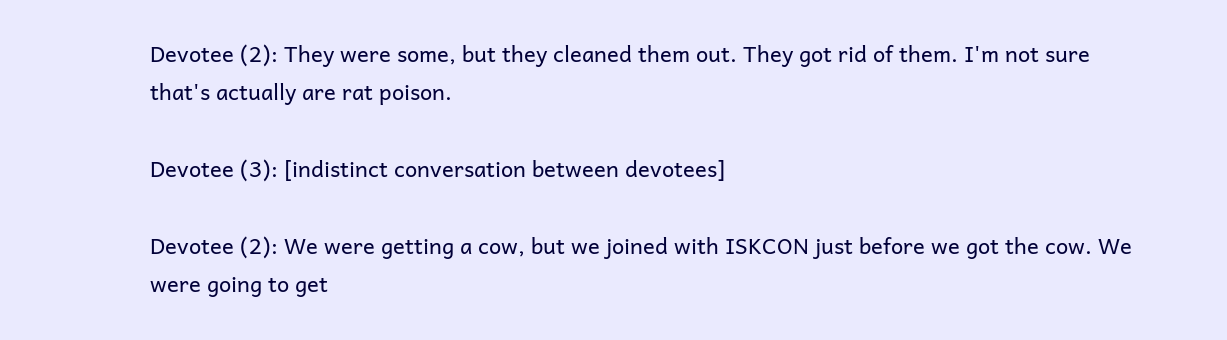Devotee (2): They were some, but they cleaned them out. They got rid of them. I'm not sure that's actually are rat poison.

Devotee (3): [indistinct conversation between devotees]

Devotee (2): We were getting a cow, but we joined with ISKCON just before we got the cow. We were going to get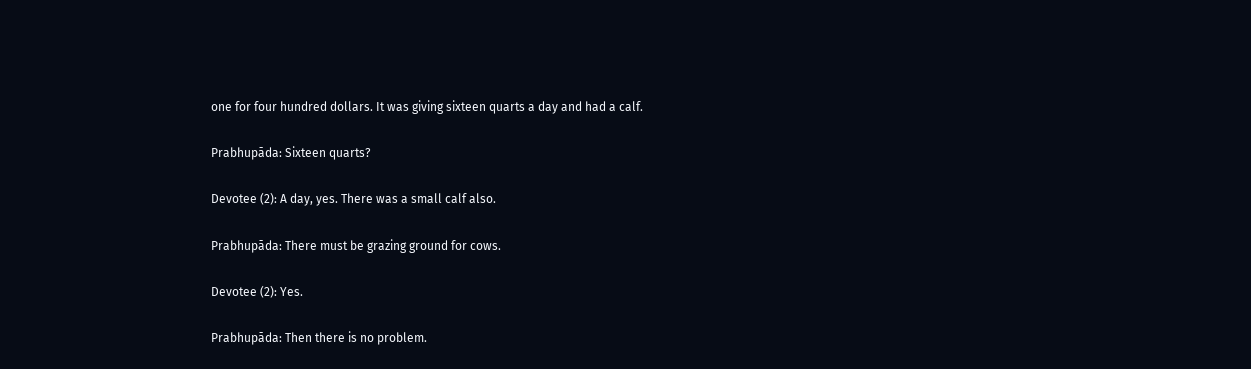one for four hundred dollars. It was giving sixteen quarts a day and had a calf.

Prabhupāda: Sixteen quarts?

Devotee (2): A day, yes. There was a small calf also.

Prabhupāda: There must be grazing ground for cows.

Devotee (2): Yes.

Prabhupāda: Then there is no problem.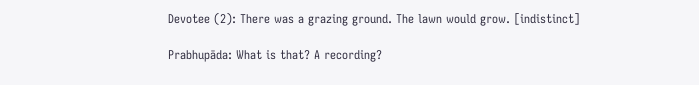Devotee (2): There was a grazing ground. The lawn would grow. [indistinct]

Prabhupāda: What is that? A recording?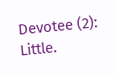Devotee (2): Little.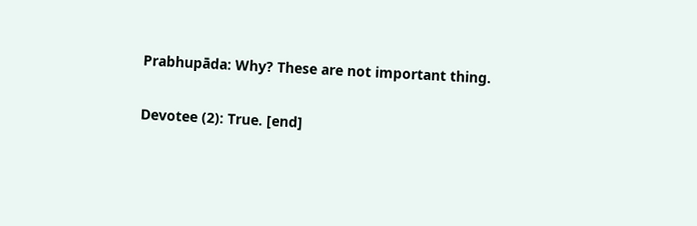Prabhupāda: Why? These are not important thing.

Devotee (2): True. [end]